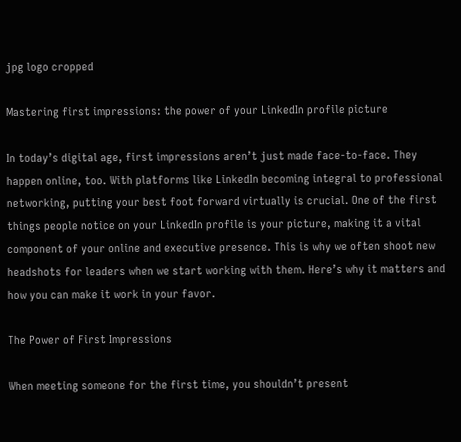jpg logo cropped

Mastering first impressions: the power of your LinkedIn profile picture

In today’s digital age, first impressions aren’t just made face-to-face. They happen online, too. With platforms like LinkedIn becoming integral to professional networking, putting your best foot forward virtually is crucial. One of the first things people notice on your LinkedIn profile is your picture, making it a vital component of your online and executive presence. This is why we often shoot new headshots for leaders when we start working with them. Here’s why it matters and how you can make it work in your favor.

The Power of First Impressions

When meeting someone for the first time, you shouldn’t present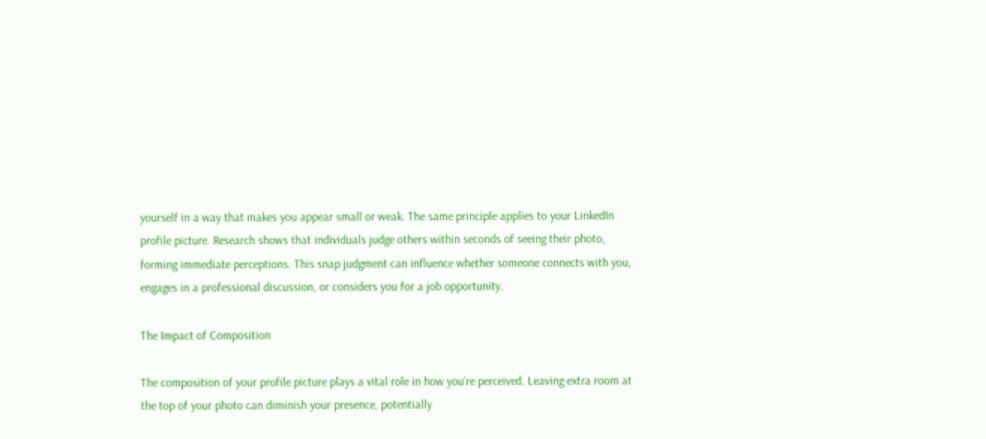yourself in a way that makes you appear small or weak. The same principle applies to your LinkedIn profile picture. Research shows that individuals judge others within seconds of seeing their photo, forming immediate perceptions. This snap judgment can influence whether someone connects with you, engages in a professional discussion, or considers you for a job opportunity.

The Impact of Composition

The composition of your profile picture plays a vital role in how you’re perceived. Leaving extra room at the top of your photo can diminish your presence, potentially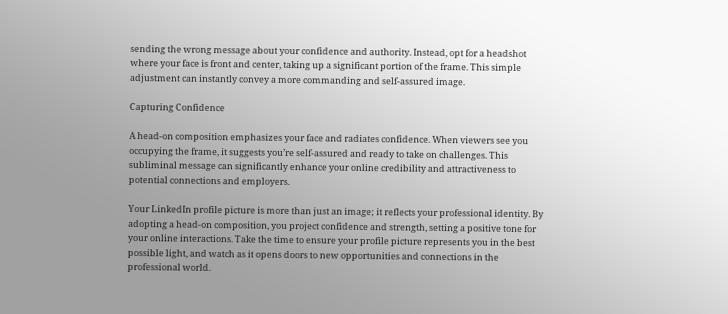sending the wrong message about your confidence and authority. Instead, opt for a headshot where your face is front and center, taking up a significant portion of the frame. This simple adjustment can instantly convey a more commanding and self-assured image.

Capturing Confidence

A head-on composition emphasizes your face and radiates confidence. When viewers see you occupying the frame, it suggests you’re self-assured and ready to take on challenges. This subliminal message can significantly enhance your online credibility and attractiveness to potential connections and employers.

Your LinkedIn profile picture is more than just an image; it reflects your professional identity. By adopting a head-on composition, you project confidence and strength, setting a positive tone for your online interactions. Take the time to ensure your profile picture represents you in the best possible light, and watch as it opens doors to new opportunities and connections in the professional world.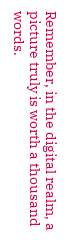Remember, in the digital realm, a picture truly is worth a thousand words.